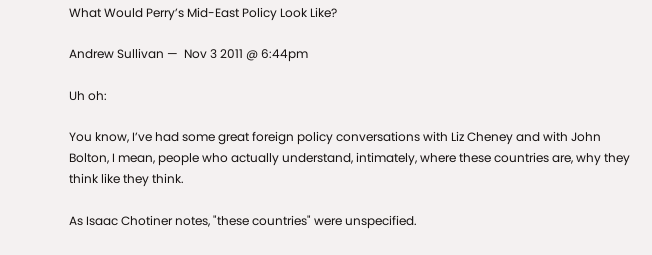What Would Perry’s Mid-East Policy Look Like?

Andrew Sullivan —  Nov 3 2011 @ 6:44pm

Uh oh:

You know, I’ve had some great foreign policy conversations with Liz Cheney and with John Bolton, I mean, people who actually understand, intimately, where these countries are, why they think like they think.

As Isaac Chotiner notes, "these countries" were unspecified.